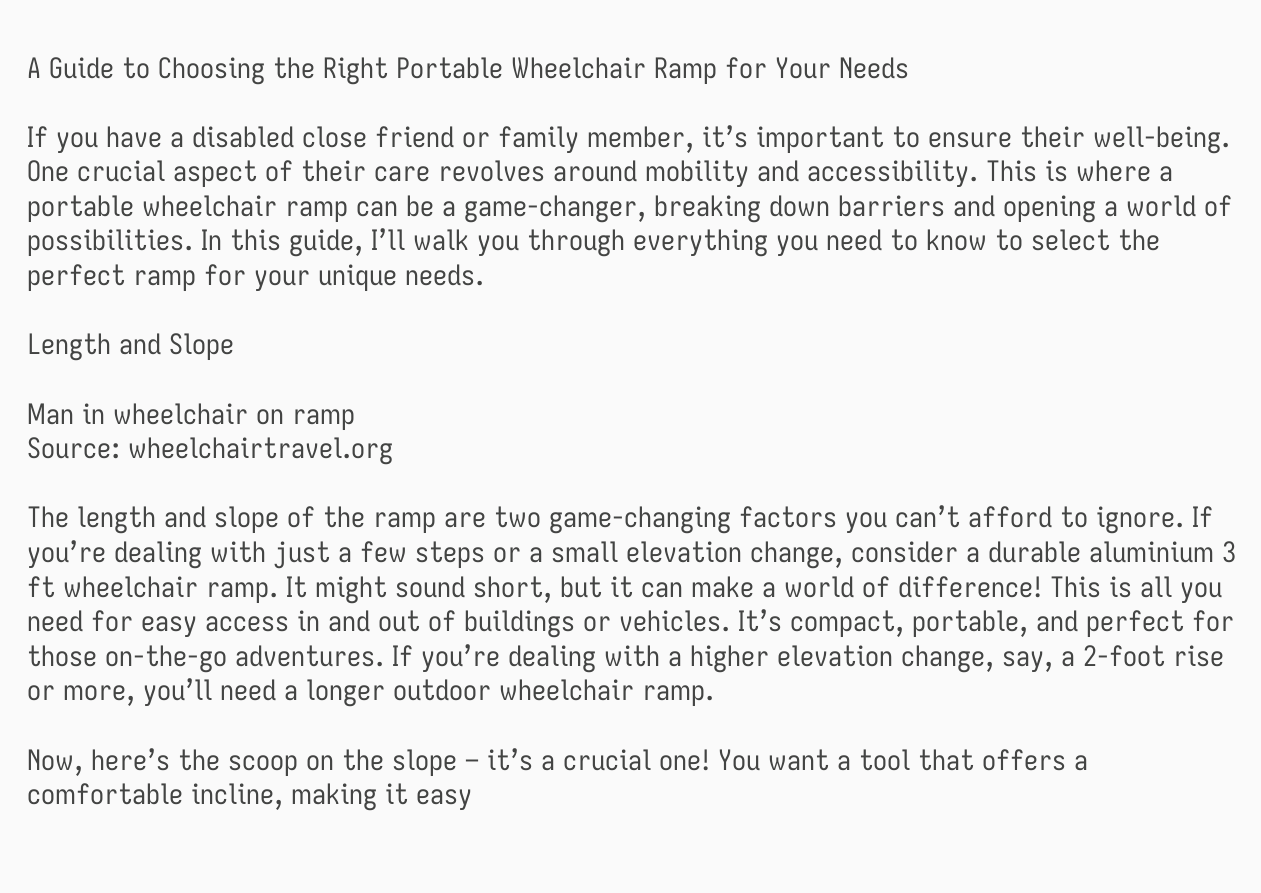A Guide to Choosing the Right Portable Wheelchair Ramp for Your Needs

If you have a disabled close friend or family member, it’s important to ensure their well-being. One crucial aspect of their care revolves around mobility and accessibility. This is where a portable wheelchair ramp can be a game-changer, breaking down barriers and opening a world of possibilities. In this guide, I’ll walk you through everything you need to know to select the perfect ramp for your unique needs.

Length and Slope

Man in wheelchair on ramp
Source: wheelchairtravel.org

The length and slope of the ramp are two game-changing factors you can’t afford to ignore. If you’re dealing with just a few steps or a small elevation change, consider a durable aluminium 3 ft wheelchair ramp. It might sound short, but it can make a world of difference! This is all you need for easy access in and out of buildings or vehicles. It’s compact, portable, and perfect for those on-the-go adventures. If you’re dealing with a higher elevation change, say, a 2-foot rise or more, you’ll need a longer outdoor wheelchair ramp.

Now, here’s the scoop on the slope – it’s a crucial one! You want a tool that offers a comfortable incline, making it easy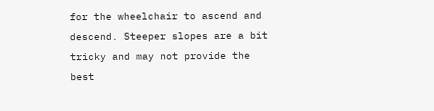for the wheelchair to ascend and descend. Steeper slopes are a bit tricky and may not provide the best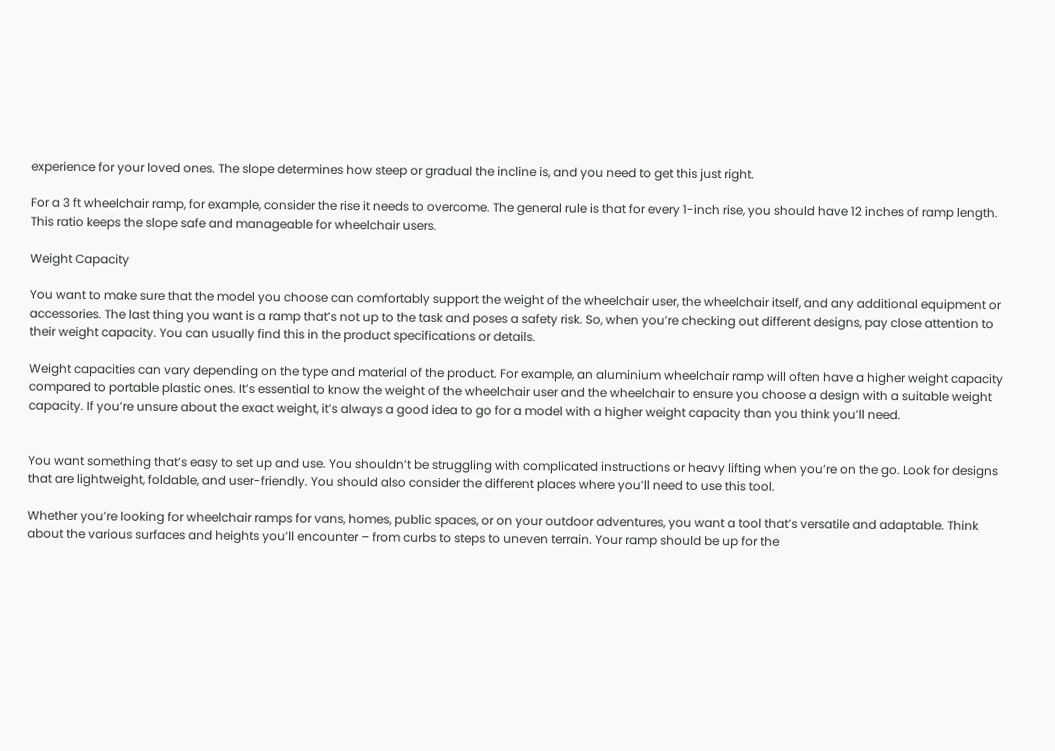experience for your loved ones. The slope determines how steep or gradual the incline is, and you need to get this just right.

For a 3 ft wheelchair ramp, for example, consider the rise it needs to overcome. The general rule is that for every 1-inch rise, you should have 12 inches of ramp length. This ratio keeps the slope safe and manageable for wheelchair users.

Weight Capacity

You want to make sure that the model you choose can comfortably support the weight of the wheelchair user, the wheelchair itself, and any additional equipment or accessories. The last thing you want is a ramp that’s not up to the task and poses a safety risk. So, when you’re checking out different designs, pay close attention to their weight capacity. You can usually find this in the product specifications or details.

Weight capacities can vary depending on the type and material of the product. For example, an aluminium wheelchair ramp will often have a higher weight capacity compared to portable plastic ones. It’s essential to know the weight of the wheelchair user and the wheelchair to ensure you choose a design with a suitable weight capacity. If you’re unsure about the exact weight, it’s always a good idea to go for a model with a higher weight capacity than you think you’ll need.


You want something that’s easy to set up and use. You shouldn’t be struggling with complicated instructions or heavy lifting when you’re on the go. Look for designs that are lightweight, foldable, and user-friendly. You should also consider the different places where you’ll need to use this tool.

Whether you’re looking for wheelchair ramps for vans, homes, public spaces, or on your outdoor adventures, you want a tool that’s versatile and adaptable. Think about the various surfaces and heights you’ll encounter – from curbs to steps to uneven terrain. Your ramp should be up for the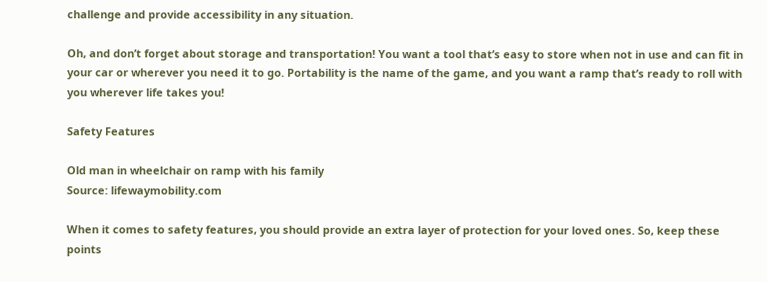challenge and provide accessibility in any situation.

Oh, and don’t forget about storage and transportation! You want a tool that’s easy to store when not in use and can fit in your car or wherever you need it to go. Portability is the name of the game, and you want a ramp that’s ready to roll with you wherever life takes you!

Safety Features

Old man in wheelchair on ramp with his family
Source: lifewaymobility.com

When it comes to safety features, you should provide an extra layer of protection for your loved ones. So, keep these points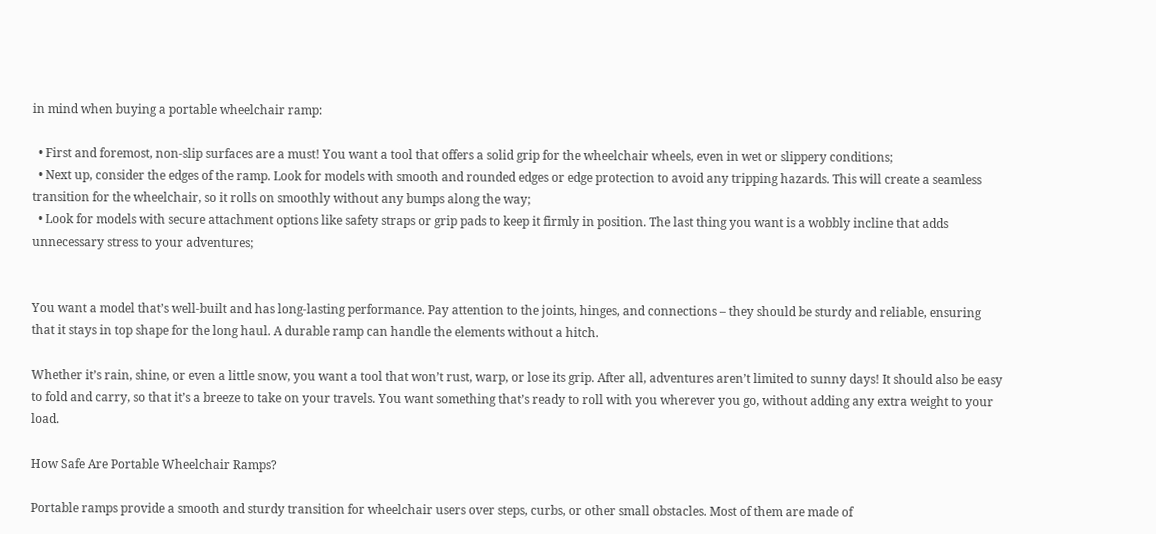in mind when buying a portable wheelchair ramp:

  • First and foremost, non-slip surfaces are a must! You want a tool that offers a solid grip for the wheelchair wheels, even in wet or slippery conditions;
  • Next up, consider the edges of the ramp. Look for models with smooth and rounded edges or edge protection to avoid any tripping hazards. This will create a seamless transition for the wheelchair, so it rolls on smoothly without any bumps along the way;
  • Look for models with secure attachment options like safety straps or grip pads to keep it firmly in position. The last thing you want is a wobbly incline that adds unnecessary stress to your adventures;


You want a model that’s well-built and has long-lasting performance. Pay attention to the joints, hinges, and connections – they should be sturdy and reliable, ensuring that it stays in top shape for the long haul. A durable ramp can handle the elements without a hitch.

Whether it’s rain, shine, or even a little snow, you want a tool that won’t rust, warp, or lose its grip. After all, adventures aren’t limited to sunny days! It should also be easy to fold and carry, so that it’s a breeze to take on your travels. You want something that’s ready to roll with you wherever you go, without adding any extra weight to your load.

How Safe Are Portable Wheelchair Ramps?

Portable ramps provide a smooth and sturdy transition for wheelchair users over steps, curbs, or other small obstacles. Most of them are made of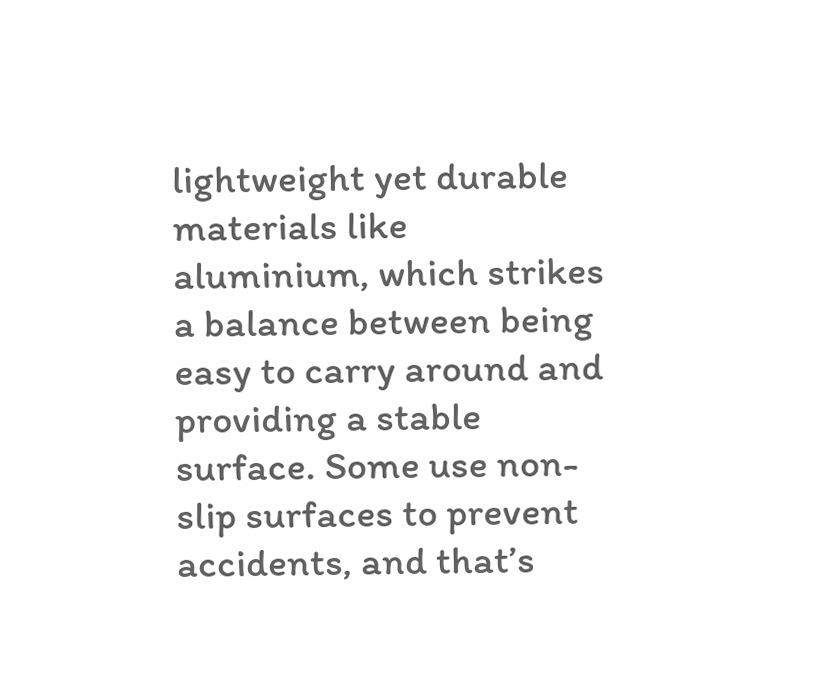lightweight yet durable materials like aluminium, which strikes a balance between being easy to carry around and providing a stable surface. Some use non-slip surfaces to prevent accidents, and that’s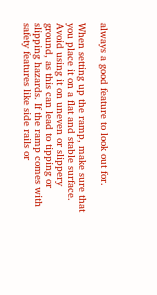always a good feature to look out for.

When setting up the ramp, make sure that you place it on a flat and stable surface. Avoid using it on uneven or slippery ground, as this can lead to tipping or slipping hazards. If the ramp comes with safety features like side rails or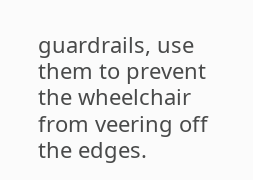guardrails, use them to prevent the wheelchair from veering off the edges.